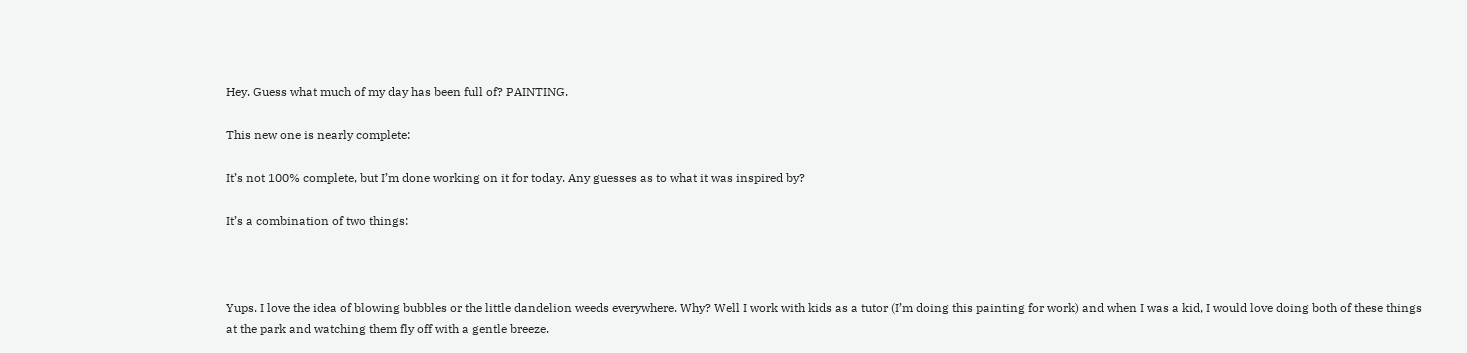Hey. Guess what much of my day has been full of? PAINTING.

This new one is nearly complete:

It’s not 100% complete, but I’m done working on it for today. Any guesses as to what it was inspired by?

It’s a combination of two things:



Yups. I love the idea of blowing bubbles or the little dandelion weeds everywhere. Why? Well I work with kids as a tutor (I’m doing this painting for work) and when I was a kid, I would love doing both of these things at the park and watching them fly off with a gentle breeze.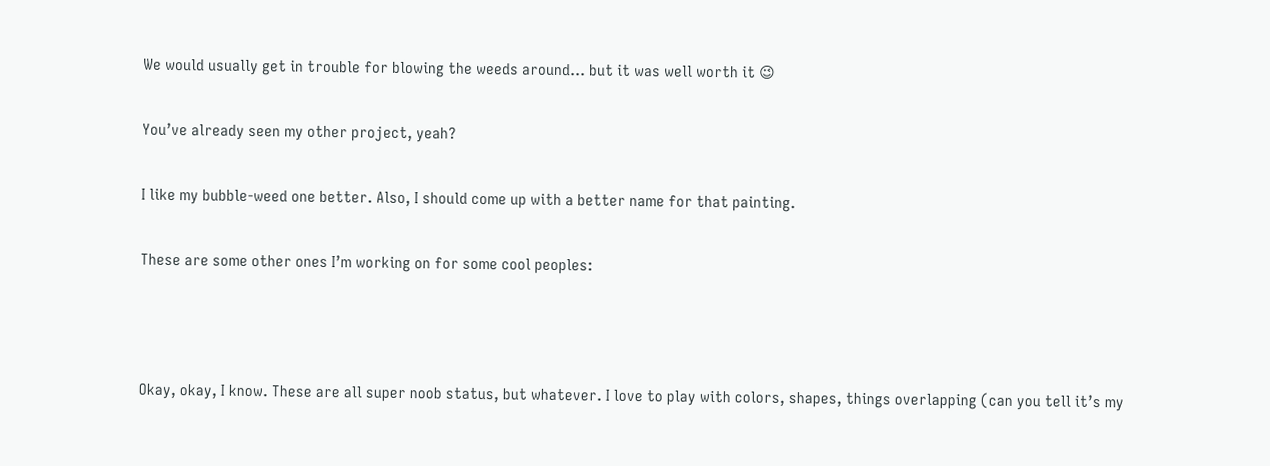We would usually get in trouble for blowing the weeds around… but it was well worth it 😉

You’ve already seen my other project, yeah?

I like my bubble-weed one better. Also, I should come up with a better name for that painting.

These are some other ones I’m working on for some cool peoples:



Okay, okay, I know. These are all super noob status, but whatever. I love to play with colors, shapes, things overlapping (can you tell it’s my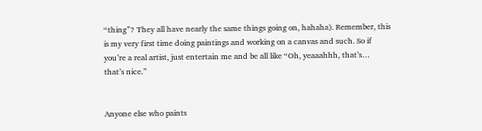“thing”? They all have nearly the same things going on, hahaha). Remember, this is my very first time doing paintings and working on a canvas and such. So if you’re a real artist, just entertain me and be all like “Oh, yeaaahhh, that’s… that’s nice.”


Anyone else who paints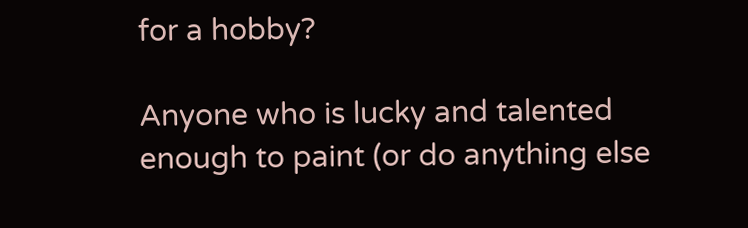for a hobby?

Anyone who is lucky and talented enough to paint (or do anything else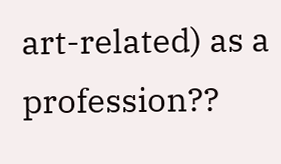art-related) as a profession??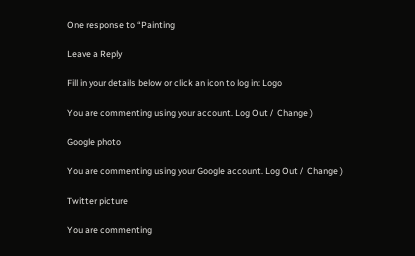One response to “Painting

Leave a Reply

Fill in your details below or click an icon to log in: Logo

You are commenting using your account. Log Out /  Change )

Google photo

You are commenting using your Google account. Log Out /  Change )

Twitter picture

You are commenting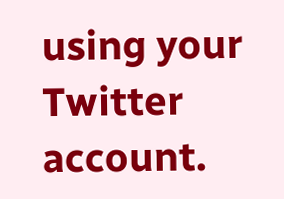using your Twitter account.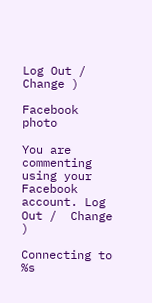Log Out /  Change )

Facebook photo

You are commenting using your Facebook account. Log Out /  Change )

Connecting to %s